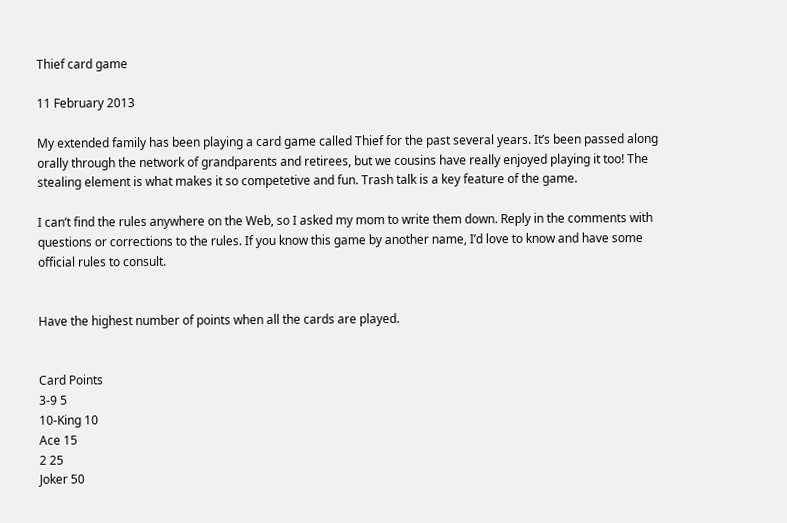Thief card game

11 February 2013

My extended family has been playing a card game called Thief for the past several years. It’s been passed along orally through the network of grandparents and retirees, but we cousins have really enjoyed playing it too! The stealing element is what makes it so competetive and fun. Trash talk is a key feature of the game.

I can’t find the rules anywhere on the Web, so I asked my mom to write them down. Reply in the comments with questions or corrections to the rules. If you know this game by another name, I’d love to know and have some official rules to consult.


Have the highest number of points when all the cards are played.


Card Points
3-9 5
10-King 10
Ace 15
2 25
Joker 50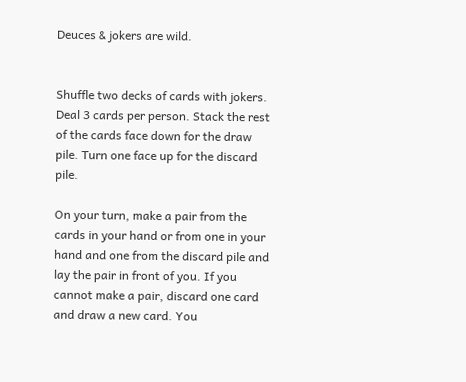Deuces & jokers are wild.


Shuffle two decks of cards with jokers. Deal 3 cards per person. Stack the rest of the cards face down for the draw pile. Turn one face up for the discard pile.

On your turn, make a pair from the cards in your hand or from one in your hand and one from the discard pile and lay the pair in front of you. If you cannot make a pair, discard one card and draw a new card. You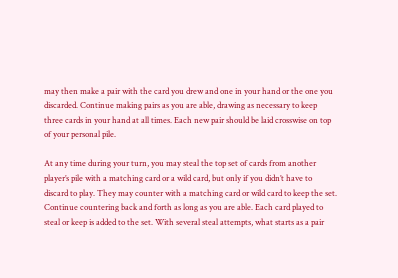may then make a pair with the card you drew and one in your hand or the one you discarded. Continue making pairs as you are able, drawing as necessary to keep three cards in your hand at all times. Each new pair should be laid crosswise on top of your personal pile.

At any time during your turn, you may steal the top set of cards from another player’s pile with a matching card or a wild card, but only if you didn’t have to discard to play. They may counter with a matching card or wild card to keep the set. Continue countering back and forth as long as you are able. Each card played to steal or keep is added to the set. With several steal attempts, what starts as a pair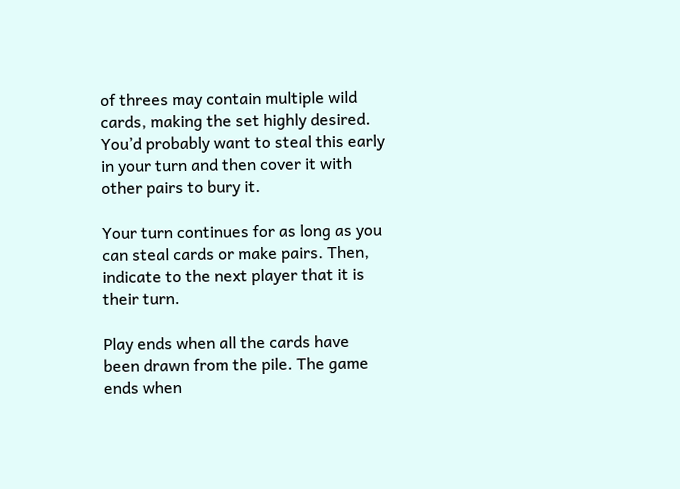of threes may contain multiple wild cards, making the set highly desired. You’d probably want to steal this early in your turn and then cover it with other pairs to bury it.

Your turn continues for as long as you can steal cards or make pairs. Then, indicate to the next player that it is their turn.

Play ends when all the cards have been drawn from the pile. The game ends when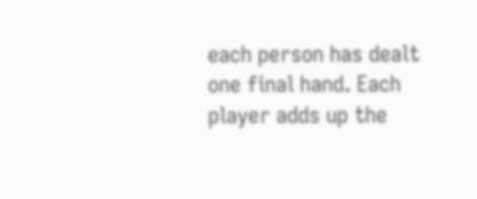each person has dealt one final hand. Each player adds up the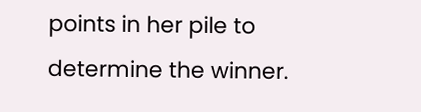points in her pile to determine the winner.